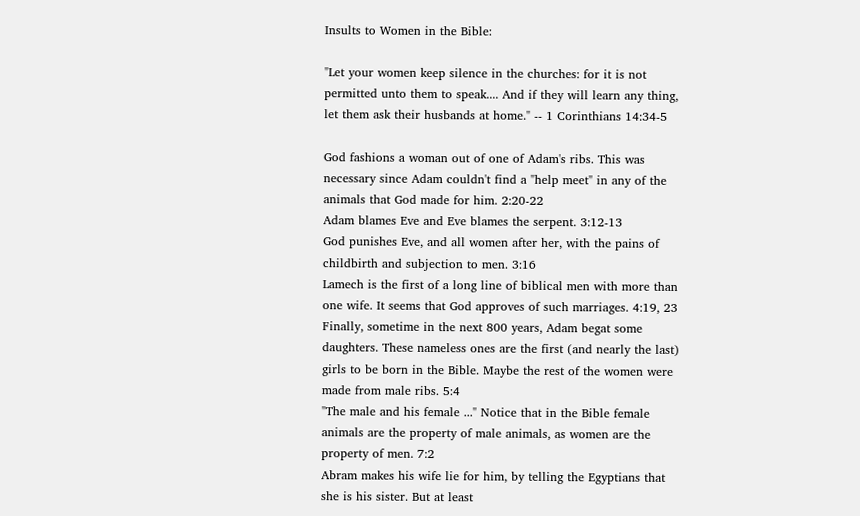Insults to Women in the Bible:

"Let your women keep silence in the churches: for it is not permitted unto them to speak.... And if they will learn any thing, let them ask their husbands at home." -- 1 Corinthians 14:34-5

God fashions a woman out of one of Adam's ribs. This was necessary since Adam couldn't find a "help meet" in any of the animals that God made for him. 2:20-22
Adam blames Eve and Eve blames the serpent. 3:12-13
God punishes Eve, and all women after her, with the pains of childbirth and subjection to men. 3:16
Lamech is the first of a long line of biblical men with more than one wife. It seems that God approves of such marriages. 4:19, 23
Finally, sometime in the next 800 years, Adam begat some daughters. These nameless ones are the first (and nearly the last) girls to be born in the Bible. Maybe the rest of the women were made from male ribs. 5:4
"The male and his female ..." Notice that in the Bible female animals are the property of male animals, as women are the property of men. 7:2
Abram makes his wife lie for him, by telling the Egyptians that she is his sister. But at least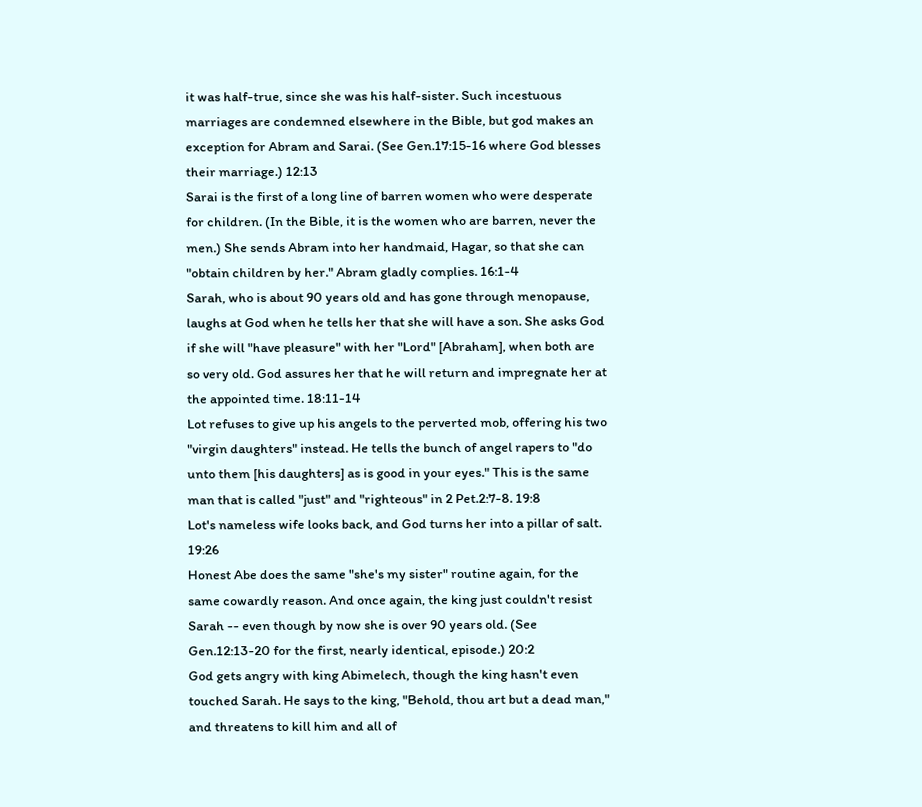it was half-true, since she was his half-sister. Such incestuous marriages are condemned elsewhere in the Bible, but god makes an exception for Abram and Sarai. (See Gen.17:15-16 where God blesses their marriage.) 12:13
Sarai is the first of a long line of barren women who were desperate for children. (In the Bible, it is the women who are barren, never the men.) She sends Abram into her handmaid, Hagar, so that she can "obtain children by her." Abram gladly complies. 16:1-4
Sarah, who is about 90 years old and has gone through menopause, laughs at God when he tells her that she will have a son. She asks God if she will "have pleasure" with her "Lord" [Abraham], when both are so very old. God assures her that he will return and impregnate her at the appointed time. 18:11-14
Lot refuses to give up his angels to the perverted mob, offering his two "virgin daughters" instead. He tells the bunch of angel rapers to "do unto them [his daughters] as is good in your eyes." This is the same man that is called "just" and "righteous" in 2 Pet.2:7-8. 19:8
Lot's nameless wife looks back, and God turns her into a pillar of salt. 19:26
Honest Abe does the same "she's my sister" routine again, for the same cowardly reason. And once again, the king just couldn't resist Sarah -- even though by now she is over 90 years old. (See Gen.12:13-20 for the first, nearly identical, episode.) 20:2
God gets angry with king Abimelech, though the king hasn't even touched Sarah. He says to the king, "Behold, thou art but a dead man," and threatens to kill him and all of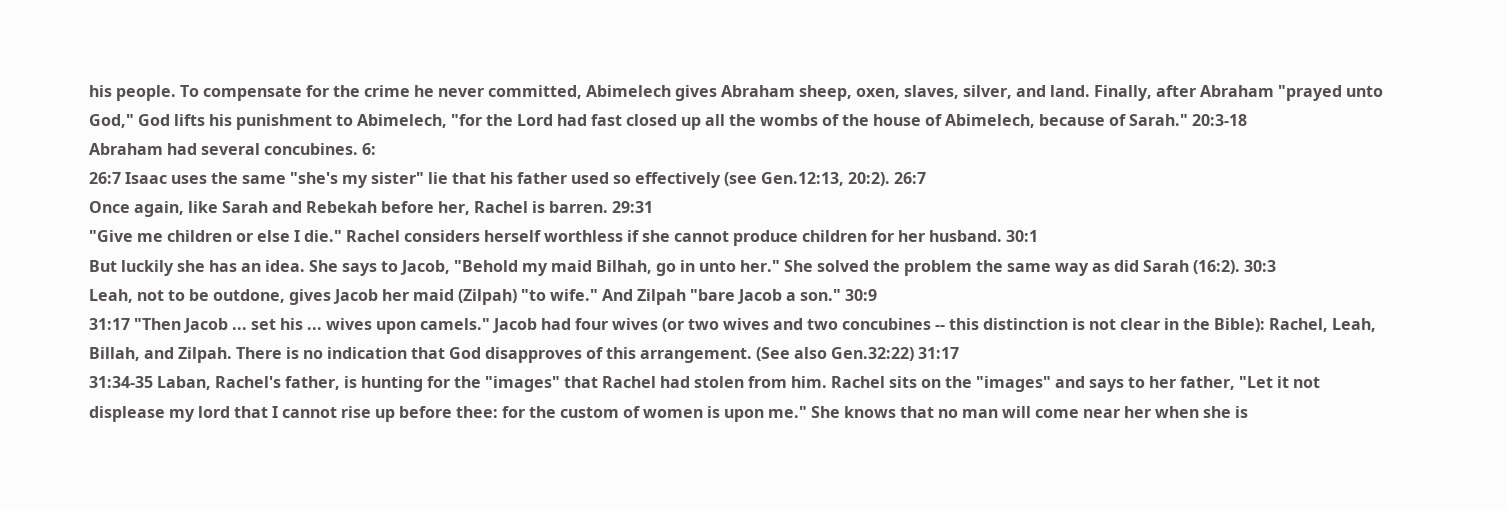his people. To compensate for the crime he never committed, Abimelech gives Abraham sheep, oxen, slaves, silver, and land. Finally, after Abraham "prayed unto God," God lifts his punishment to Abimelech, "for the Lord had fast closed up all the wombs of the house of Abimelech, because of Sarah." 20:3-18
Abraham had several concubines. 6:
26:7 Isaac uses the same "she's my sister" lie that his father used so effectively (see Gen.12:13, 20:2). 26:7
Once again, like Sarah and Rebekah before her, Rachel is barren. 29:31
"Give me children or else I die." Rachel considers herself worthless if she cannot produce children for her husband. 30:1
But luckily she has an idea. She says to Jacob, "Behold my maid Bilhah, go in unto her." She solved the problem the same way as did Sarah (16:2). 30:3
Leah, not to be outdone, gives Jacob her maid (Zilpah) "to wife." And Zilpah "bare Jacob a son." 30:9
31:17 "Then Jacob ... set his ... wives upon camels." Jacob had four wives (or two wives and two concubines -- this distinction is not clear in the Bible): Rachel, Leah, Billah, and Zilpah. There is no indication that God disapproves of this arrangement. (See also Gen.32:22) 31:17
31:34-35 Laban, Rachel's father, is hunting for the "images" that Rachel had stolen from him. Rachel sits on the "images" and says to her father, "Let it not displease my lord that I cannot rise up before thee: for the custom of women is upon me." She knows that no man will come near her when she is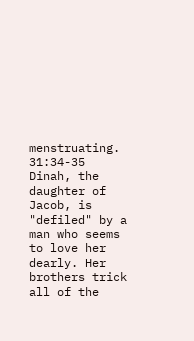menstruating. 31:34-35
Dinah, the daughter of Jacob, is "defiled" by a man who seems to love her dearly. Her brothers trick all of the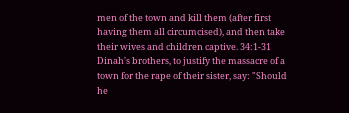men of the town and kill them (after first having them all circumcised), and then take their wives and children captive. 34:1-31
Dinah's brothers, to justify the massacre of a town for the rape of their sister, say: "Should he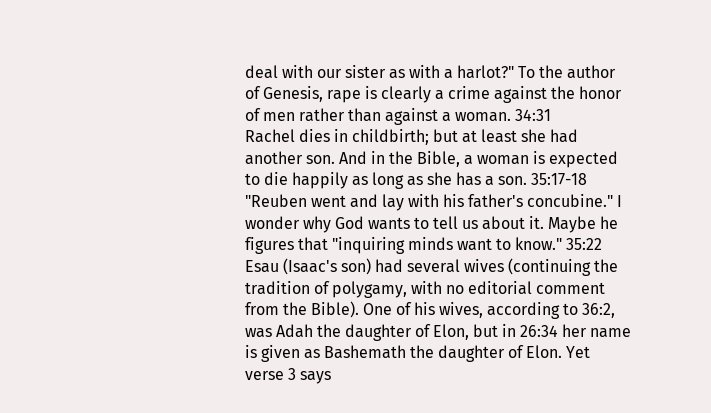deal with our sister as with a harlot?" To the author of Genesis, rape is clearly a crime against the honor of men rather than against a woman. 34:31
Rachel dies in childbirth; but at least she had another son. And in the Bible, a woman is expected to die happily as long as she has a son. 35:17-18
"Reuben went and lay with his father's concubine." I wonder why God wants to tell us about it. Maybe he figures that "inquiring minds want to know." 35:22
Esau (Isaac's son) had several wives (continuing the tradition of polygamy, with no editorial comment from the Bible). One of his wives, according to 36:2, was Adah the daughter of Elon, but in 26:34 her name is given as Bashemath the daughter of Elon. Yet verse 3 says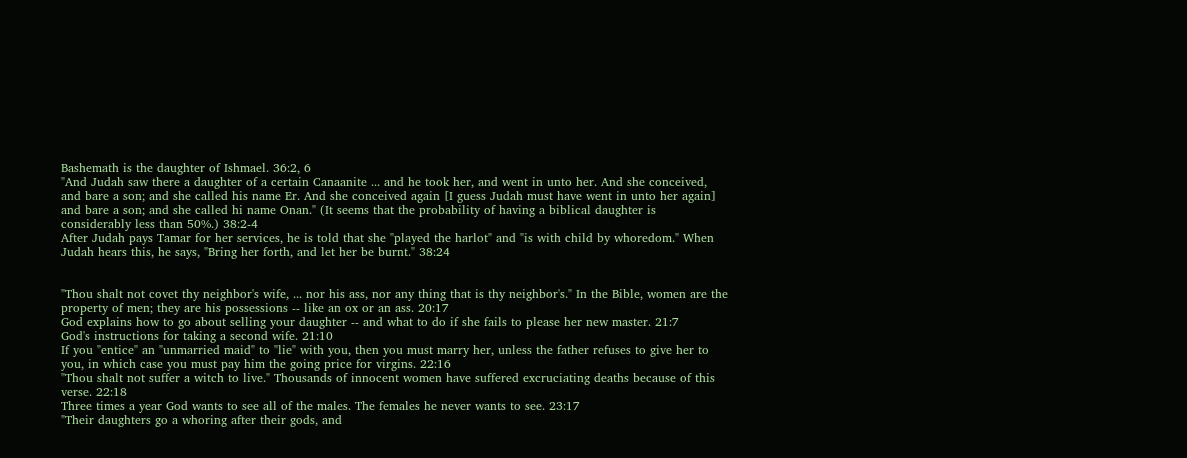Bashemath is the daughter of Ishmael. 36:2, 6
"And Judah saw there a daughter of a certain Canaanite ... and he took her, and went in unto her. And she conceived, and bare a son; and she called his name Er. And she conceived again [I guess Judah must have went in unto her again] and bare a son; and she called hi name Onan." (It seems that the probability of having a biblical daughter is considerably less than 50%.) 38:2-4
After Judah pays Tamar for her services, he is told that she "played the harlot" and "is with child by whoredom." When Judah hears this, he says, "Bring her forth, and let her be burnt." 38:24


"Thou shalt not covet thy neighbor's wife, ... nor his ass, nor any thing that is thy neighbor's." In the Bible, women are the property of men; they are his possessions -- like an ox or an ass. 20:17
God explains how to go about selling your daughter -- and what to do if she fails to please her new master. 21:7
God's instructions for taking a second wife. 21:10
If you "entice" an "unmarried maid" to "lie" with you, then you must marry her, unless the father refuses to give her to you, in which case you must pay him the going price for virgins. 22:16
"Thou shalt not suffer a witch to live." Thousands of innocent women have suffered excruciating deaths because of this verse. 22:18
Three times a year God wants to see all of the males. The females he never wants to see. 23:17
"Their daughters go a whoring after their gods, and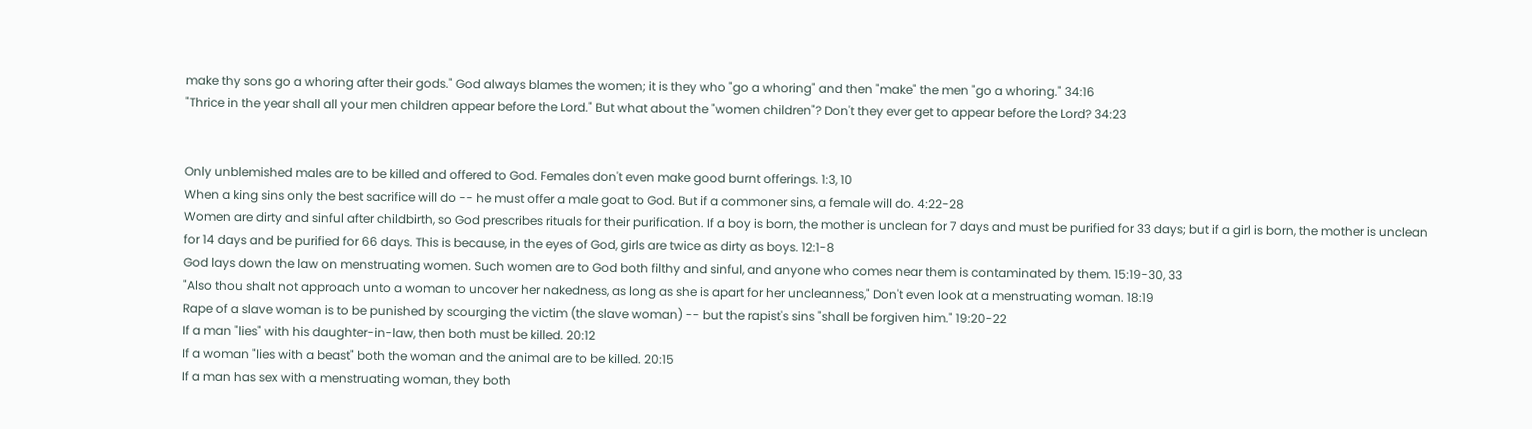make thy sons go a whoring after their gods." God always blames the women; it is they who "go a whoring" and then "make" the men "go a whoring." 34:16
"Thrice in the year shall all your men children appear before the Lord." But what about the "women children"? Don't they ever get to appear before the Lord? 34:23


Only unblemished males are to be killed and offered to God. Females don't even make good burnt offerings. 1:3, 10
When a king sins only the best sacrifice will do -- he must offer a male goat to God. But if a commoner sins, a female will do. 4:22-28
Women are dirty and sinful after childbirth, so God prescribes rituals for their purification. If a boy is born, the mother is unclean for 7 days and must be purified for 33 days; but if a girl is born, the mother is unclean for 14 days and be purified for 66 days. This is because, in the eyes of God, girls are twice as dirty as boys. 12:1-8
God lays down the law on menstruating women. Such women are to God both filthy and sinful, and anyone who comes near them is contaminated by them. 15:19-30, 33
"Also thou shalt not approach unto a woman to uncover her nakedness, as long as she is apart for her uncleanness," Don't even look at a menstruating woman. 18:19
Rape of a slave woman is to be punished by scourging the victim (the slave woman) -- but the rapist's sins "shall be forgiven him." 19:20-22
If a man "lies" with his daughter-in-law, then both must be killed. 20:12
If a woman "lies with a beast" both the woman and the animal are to be killed. 20:15
If a man has sex with a menstruating woman, they both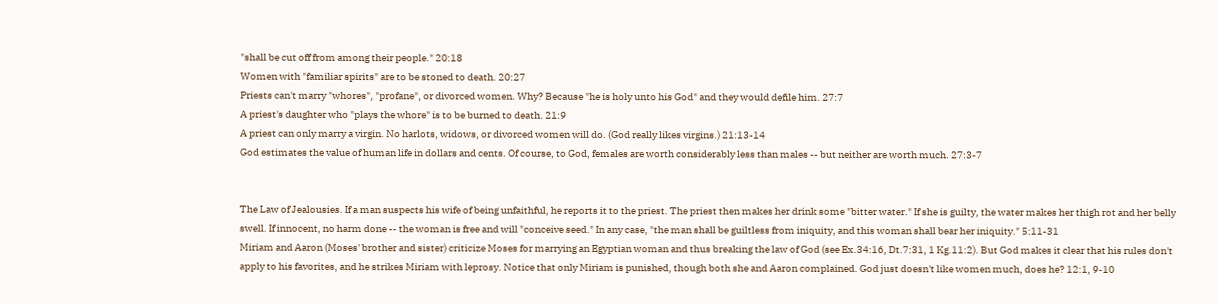"shall be cut off from among their people." 20:18
Women with "familiar spirits" are to be stoned to death. 20:27
Priests can't marry "whores", "profane", or divorced women. Why? Because "he is holy unto his God" and they would defile him. 27:7
A priest's daughter who "plays the whore" is to be burned to death. 21:9
A priest can only marry a virgin. No harlots, widows, or divorced women will do. (God really likes virgins.) 21:13-14
God estimates the value of human life in dollars and cents. Of course, to God, females are worth considerably less than males -- but neither are worth much. 27:3-7


The Law of Jealousies. If a man suspects his wife of being unfaithful, he reports it to the priest. The priest then makes her drink some "bitter water." If she is guilty, the water makes her thigh rot and her belly swell. If innocent, no harm done -- the woman is free and will "conceive seed." In any case, "the man shall be guiltless from iniquity, and this woman shall bear her iniquity." 5:11-31
Miriam and Aaron (Moses' brother and sister) criticize Moses for marrying an Egyptian woman and thus breaking the law of God (see Ex.34:16, Dt.7:31, 1 Kg.11:2). But God makes it clear that his rules don't apply to his favorites, and he strikes Miriam with leprosy. Notice that only Miriam is punished, though both she and Aaron complained. God just doesn't like women much, does he? 12:1, 9-10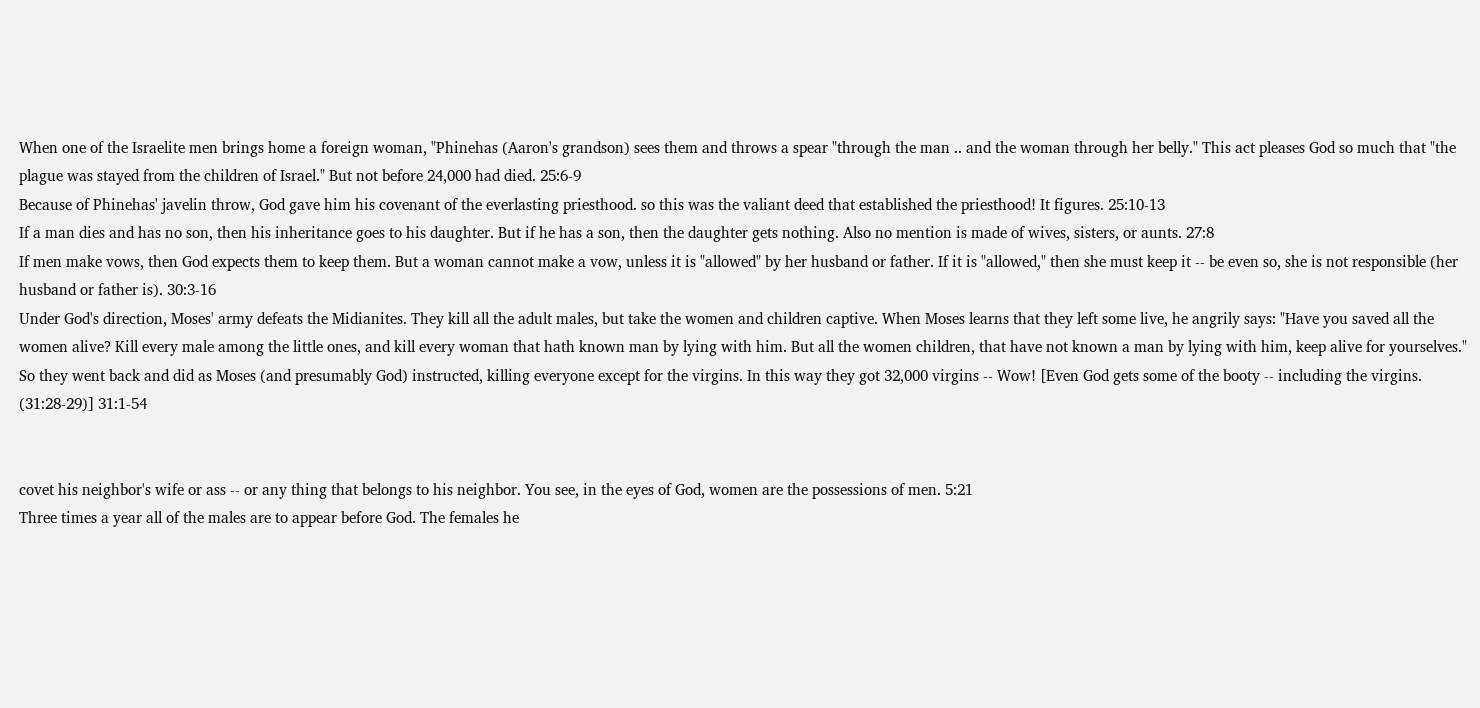When one of the Israelite men brings home a foreign woman, "Phinehas (Aaron's grandson) sees them and throws a spear "through the man .. and the woman through her belly." This act pleases God so much that "the plague was stayed from the children of Israel." But not before 24,000 had died. 25:6-9
Because of Phinehas' javelin throw, God gave him his covenant of the everlasting priesthood. so this was the valiant deed that established the priesthood! It figures. 25:10-13
If a man dies and has no son, then his inheritance goes to his daughter. But if he has a son, then the daughter gets nothing. Also no mention is made of wives, sisters, or aunts. 27:8
If men make vows, then God expects them to keep them. But a woman cannot make a vow, unless it is "allowed" by her husband or father. If it is "allowed," then she must keep it -- be even so, she is not responsible (her husband or father is). 30:3-16
Under God's direction, Moses' army defeats the Midianites. They kill all the adult males, but take the women and children captive. When Moses learns that they left some live, he angrily says: "Have you saved all the women alive? Kill every male among the little ones, and kill every woman that hath known man by lying with him. But all the women children, that have not known a man by lying with him, keep alive for yourselves." So they went back and did as Moses (and presumably God) instructed, killing everyone except for the virgins. In this way they got 32,000 virgins -- Wow! [Even God gets some of the booty -- including the virgins. (31:28-29)] 31:1-54


covet his neighbor's wife or ass -- or any thing that belongs to his neighbor. You see, in the eyes of God, women are the possessions of men. 5:21
Three times a year all of the males are to appear before God. The females he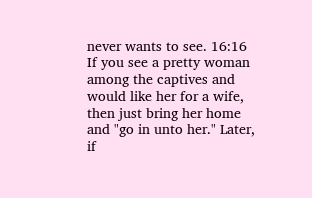never wants to see. 16:16
If you see a pretty woman among the captives and would like her for a wife, then just bring her home and "go in unto her." Later, if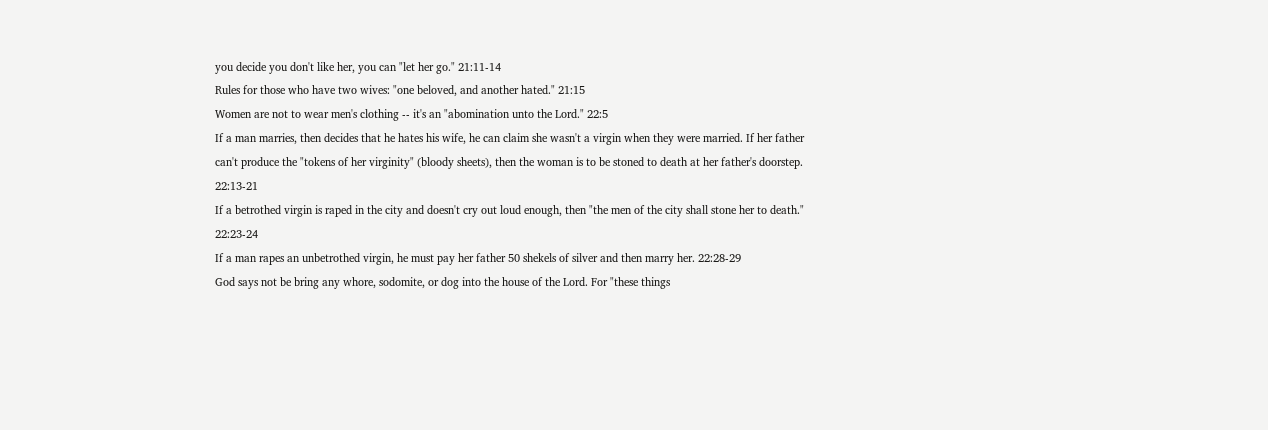you decide you don't like her, you can "let her go." 21:11-14
Rules for those who have two wives: "one beloved, and another hated." 21:15
Women are not to wear men's clothing -- it's an "abomination unto the Lord." 22:5
If a man marries, then decides that he hates his wife, he can claim she wasn't a virgin when they were married. If her father can't produce the "tokens of her virginity" (bloody sheets), then the woman is to be stoned to death at her father's doorstep. 22:13-21
If a betrothed virgin is raped in the city and doesn't cry out loud enough, then "the men of the city shall stone her to death." 22:23-24
If a man rapes an unbetrothed virgin, he must pay her father 50 shekels of silver and then marry her. 22:28-29
God says not be bring any whore, sodomite, or dog into the house of the Lord. For "these things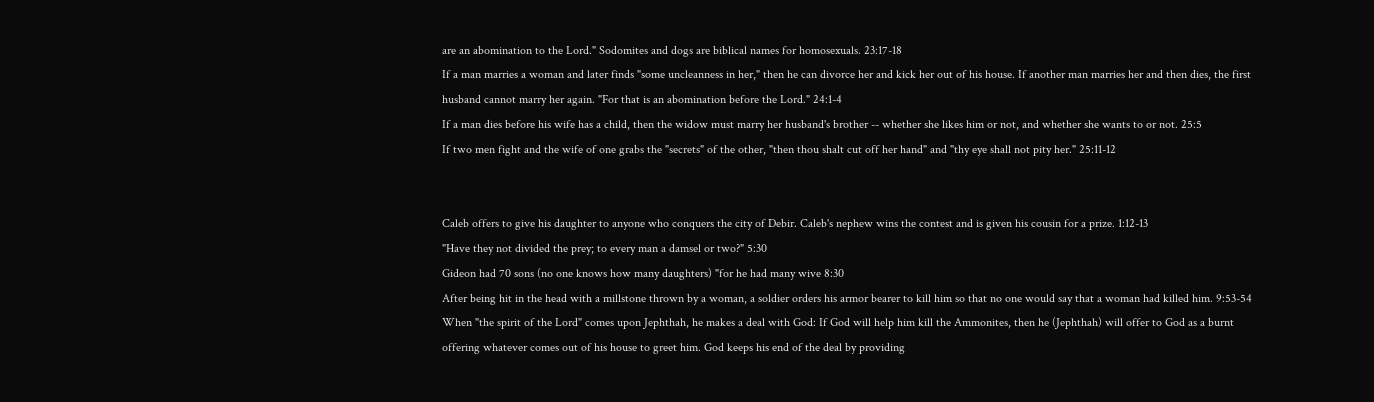are an abomination to the Lord." Sodomites and dogs are biblical names for homosexuals. 23:17-18
If a man marries a woman and later finds "some uncleanness in her," then he can divorce her and kick her out of his house. If another man marries her and then dies, the first husband cannot marry her again. "For that is an abomination before the Lord." 24:1-4
If a man dies before his wife has a child, then the widow must marry her husband's brother -- whether she likes him or not, and whether she wants to or not. 25:5
If two men fight and the wife of one grabs the "secrets" of the other, "then thou shalt cut off her hand" and "thy eye shall not pity her." 25:11-12


Caleb offers to give his daughter to anyone who conquers the city of Debir. Caleb's nephew wins the contest and is given his cousin for a prize. 1:12-13
"Have they not divided the prey; to every man a damsel or two?" 5:30
Gideon had 70 sons (no one knows how many daughters) "for he had many wive 8:30
After being hit in the head with a millstone thrown by a woman, a soldier orders his armor bearer to kill him so that no one would say that a woman had killed him. 9:53-54
When "the spirit of the Lord" comes upon Jephthah, he makes a deal with God: If God will help him kill the Ammonites, then he (Jephthah) will offer to God as a burnt offering whatever comes out of his house to greet him. God keeps his end of the deal by providing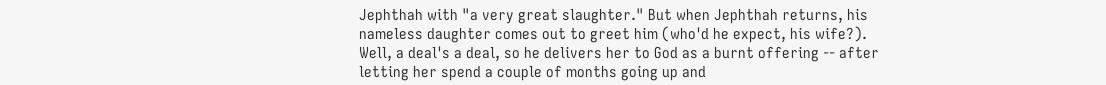Jephthah with "a very great slaughter." But when Jephthah returns, his nameless daughter comes out to greet him (who'd he expect, his wife?). Well, a deal's a deal, so he delivers her to God as a burnt offering -- after letting her spend a couple of months going up and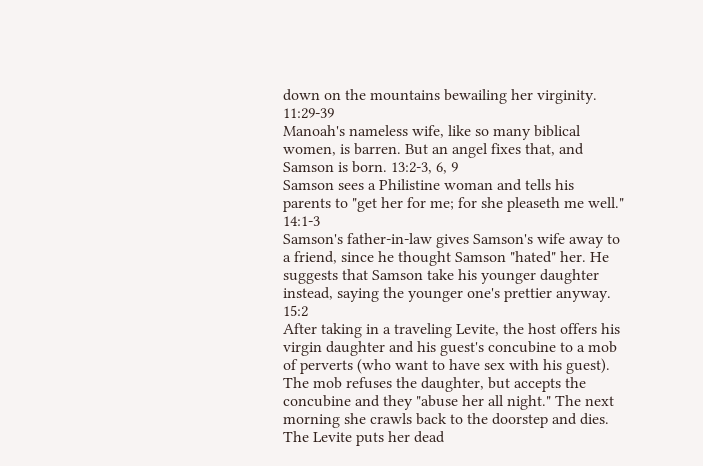down on the mountains bewailing her virginity. 11:29-39
Manoah's nameless wife, like so many biblical women, is barren. But an angel fixes that, and Samson is born. 13:2-3, 6, 9
Samson sees a Philistine woman and tells his parents to "get her for me; for she pleaseth me well." 14:1-3
Samson's father-in-law gives Samson's wife away to a friend, since he thought Samson "hated" her. He suggests that Samson take his younger daughter instead, saying the younger one's prettier anyway. 15:2
After taking in a traveling Levite, the host offers his virgin daughter and his guest's concubine to a mob of perverts (who want to have sex with his guest). The mob refuses the daughter, but accepts the concubine and they "abuse her all night." The next morning she crawls back to the doorstep and dies. The Levite puts her dead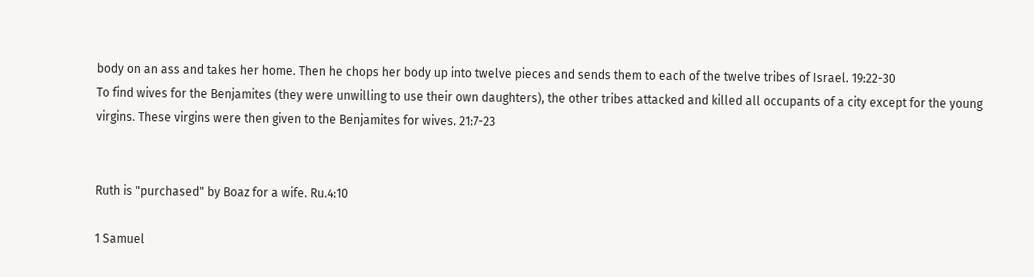body on an ass and takes her home. Then he chops her body up into twelve pieces and sends them to each of the twelve tribes of Israel. 19:22-30
To find wives for the Benjamites (they were unwilling to use their own daughters), the other tribes attacked and killed all occupants of a city except for the young virgins. These virgins were then given to the Benjamites for wives. 21:7-23


Ruth is "purchased" by Boaz for a wife. Ru.4:10

1 Samuel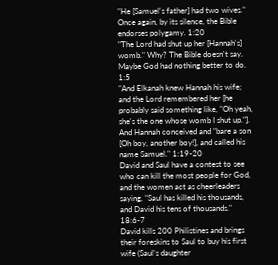"He [Samuel's father] had two wives." Once again, by its silence, the Bible endorses polygamy. 1:20
"The Lord had shut up her [Hannah's] womb." Why? The Bible doesn't say. Maybe God had nothing better to do. 1:5
"And Elkanah knew Hannah his wife; and the Lord remembered her [he probably said something like, "Oh yeah, she's the one whose womb I shut up."]. And Hannah conceived and "bare a son [Oh boy, another boy!], and called his name Samuel." 1:19-20
David and Saul have a contest to see who can kill the most people for God, and the women act as cheerleaders saying, "Saul has killed his thousands, and David his tens of thousands." 18:6-7
David kills 200 Philistines and brings their foreskins to Saul to buy his first wife (Saul's daughter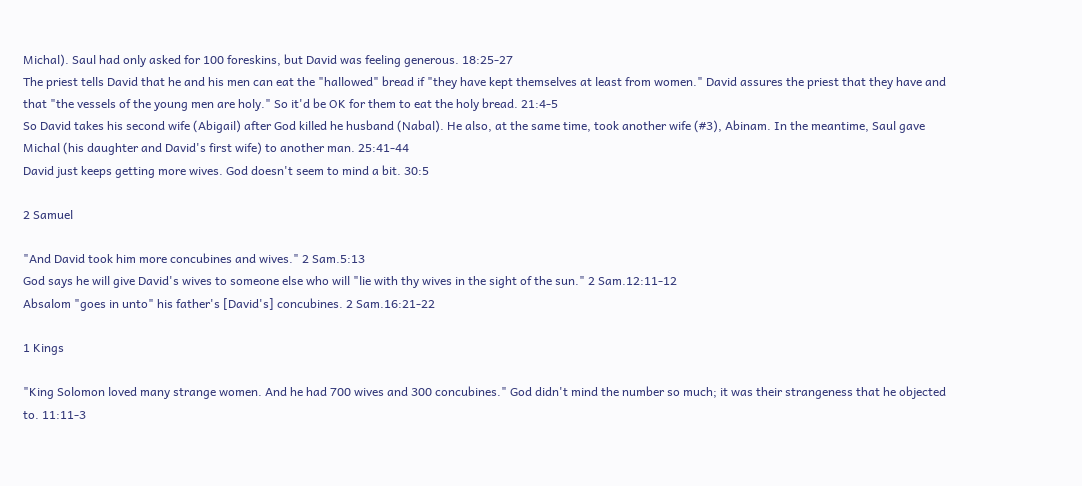Michal). Saul had only asked for 100 foreskins, but David was feeling generous. 18:25-27
The priest tells David that he and his men can eat the "hallowed" bread if "they have kept themselves at least from women." David assures the priest that they have and that "the vessels of the young men are holy." So it'd be OK for them to eat the holy bread. 21:4-5
So David takes his second wife (Abigail) after God killed he husband (Nabal). He also, at the same time, took another wife (#3), Abinam. In the meantime, Saul gave Michal (his daughter and David's first wife) to another man. 25:41-44
David just keeps getting more wives. God doesn't seem to mind a bit. 30:5

2 Samuel

"And David took him more concubines and wives." 2 Sam.5:13
God says he will give David's wives to someone else who will "lie with thy wives in the sight of the sun." 2 Sam.12:11-12
Absalom "goes in unto" his father's [David's] concubines. 2 Sam.16:21-22

1 Kings

"King Solomon loved many strange women. And he had 700 wives and 300 concubines." God didn't mind the number so much; it was their strangeness that he objected to. 11:11-3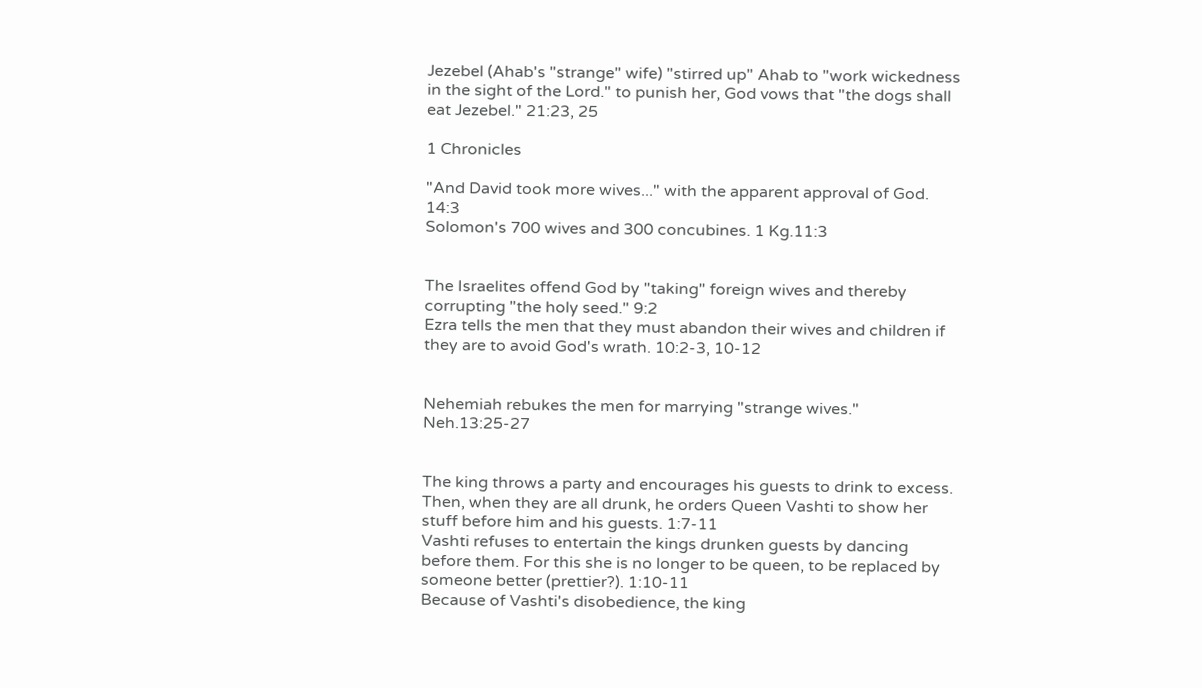Jezebel (Ahab's "strange" wife) "stirred up" Ahab to "work wickedness in the sight of the Lord." to punish her, God vows that "the dogs shall eat Jezebel." 21:23, 25

1 Chronicles

"And David took more wives..." with the apparent approval of God. 14:3
Solomon's 700 wives and 300 concubines. 1 Kg.11:3


The Israelites offend God by "taking" foreign wives and thereby corrupting "the holy seed." 9:2
Ezra tells the men that they must abandon their wives and children if they are to avoid God's wrath. 10:2-3, 10-12


Nehemiah rebukes the men for marrying "strange wives." Neh.13:25-27


The king throws a party and encourages his guests to drink to excess. Then, when they are all drunk, he orders Queen Vashti to show her stuff before him and his guests. 1:7-11
Vashti refuses to entertain the kings drunken guests by dancing before them. For this she is no longer to be queen, to be replaced by someone better (prettier?). 1:10-11
Because of Vashti's disobedience, the king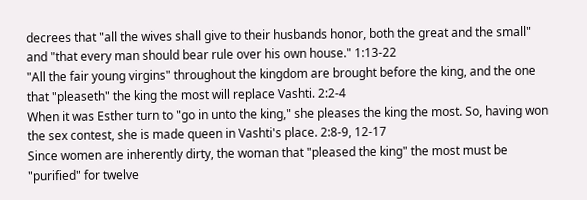decrees that "all the wives shall give to their husbands honor, both the great and the small" and "that every man should bear rule over his own house." 1:13-22
"All the fair young virgins" throughout the kingdom are brought before the king, and the one that "pleaseth" the king the most will replace Vashti. 2:2-4
When it was Esther turn to "go in unto the king," she pleases the king the most. So, having won the sex contest, she is made queen in Vashti's place. 2:8-9, 12-17
Since women are inherently dirty, the woman that "pleased the king" the most must be "purified" for twelve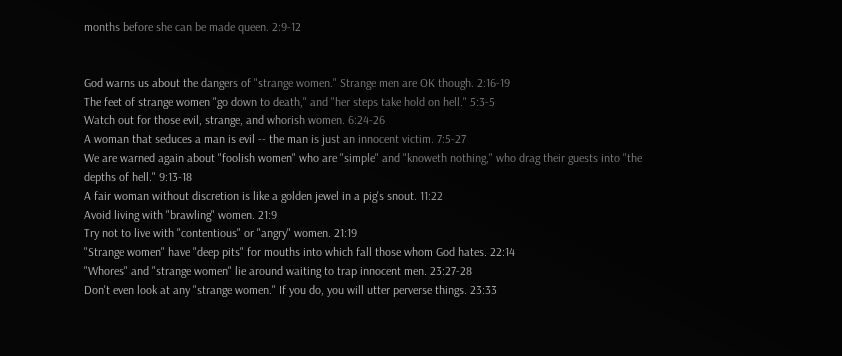months before she can be made queen. 2:9-12


God warns us about the dangers of "strange women." Strange men are OK though. 2:16-19
The feet of strange women "go down to death," and "her steps take hold on hell." 5:3-5
Watch out for those evil, strange, and whorish women. 6:24-26
A woman that seduces a man is evil -- the man is just an innocent victim. 7:5-27
We are warned again about "foolish women" who are "simple" and "knoweth nothing," who drag their guests into "the depths of hell." 9:13-18
A fair woman without discretion is like a golden jewel in a pig's snout. 11:22
Avoid living with "brawling" women. 21:9
Try not to live with "contentious" or "angry" women. 21:19
"Strange women" have "deep pits" for mouths into which fall those whom God hates. 22:14
"Whores" and "strange women" lie around waiting to trap innocent men. 23:27-28
Don't even look at any "strange women." If you do, you will utter perverse things. 23:33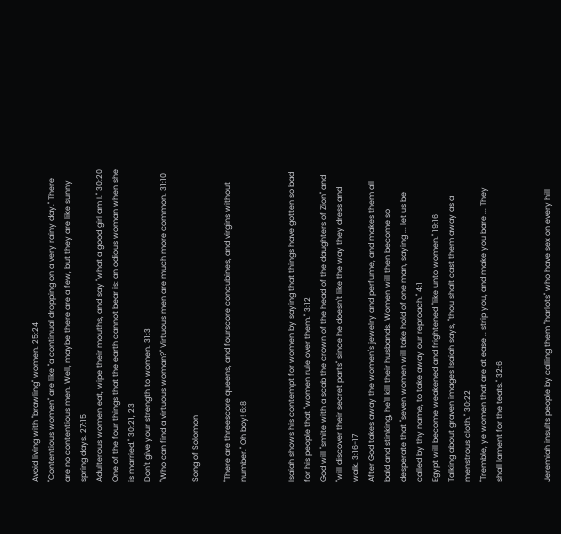Avoid living with "brawling" women. 25:24
"Contentious women" are like "a continual dropping on a very rainy day." There are no contentious men. Well, maybe there are a few, but they are like sunny spring days. 27:15
Adulterous women eat, wipe their mouths, and say "what a good girl am I." 30:20
One of the four things that the earth cannot bear is: an odious woman when she is married." 30:21, 23
Don't give your strength to women. 31:3
"Who can find a virtuous woman?" Virtuous men are much more common. 31:10

Song of Solomon

"There are threescore queens, and fourscore concubines, and virgins without number." Oh boy! 6:8


Isaiah shows his contempt for women by saying that things have gotten so bad for his people that "women rule over them." 3:12
God will "smite with a scab the crown of the head of the daughters of Zion" and "will discover their secret parts" since he doesn't like the way they dress and walk. 3:16-17
After God takes away the women's jewelry and perfume, and makes them all bald and stinking, he'll kill their husbands. Women will then become so desperate that "seven women will take hold of one man, saying ... let us be called by thy name, to take away our reproach." 4:1
Egypt will become weakened and frightened "like unto women." 19:16
Talking about graven images Isaiah says, "thou shalt cast them away as a menstrous cloth." 30:22
"Tremble, ye women that are at ease .. strip you, and make you bare ... They shall lament for the teats." 32:6


Jeremiah insults people by calling them "harlots" who have sex on every hill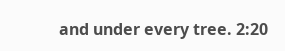and under every tree. 2:20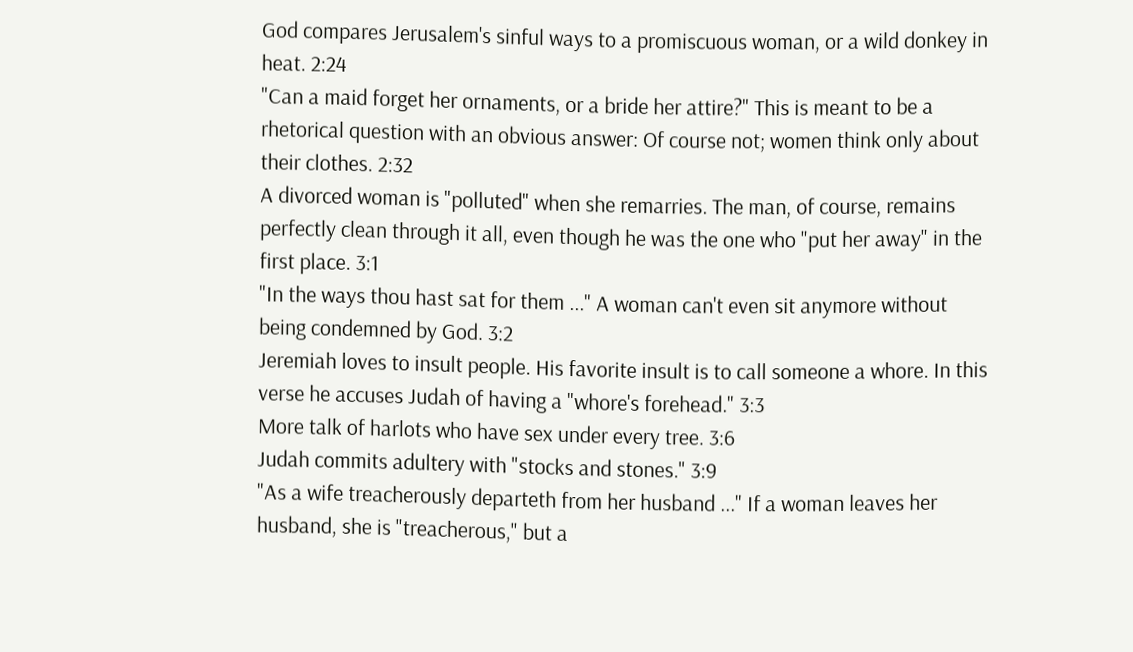God compares Jerusalem's sinful ways to a promiscuous woman, or a wild donkey in heat. 2:24
"Can a maid forget her ornaments, or a bride her attire?" This is meant to be a rhetorical question with an obvious answer: Of course not; women think only about their clothes. 2:32
A divorced woman is "polluted" when she remarries. The man, of course, remains perfectly clean through it all, even though he was the one who "put her away" in the first place. 3:1
"In the ways thou hast sat for them ..." A woman can't even sit anymore without being condemned by God. 3:2
Jeremiah loves to insult people. His favorite insult is to call someone a whore. In this verse he accuses Judah of having a "whore's forehead." 3:3
More talk of harlots who have sex under every tree. 3:6
Judah commits adultery with "stocks and stones." 3:9
"As a wife treacherously departeth from her husband ..." If a woman leaves her husband, she is "treacherous," but a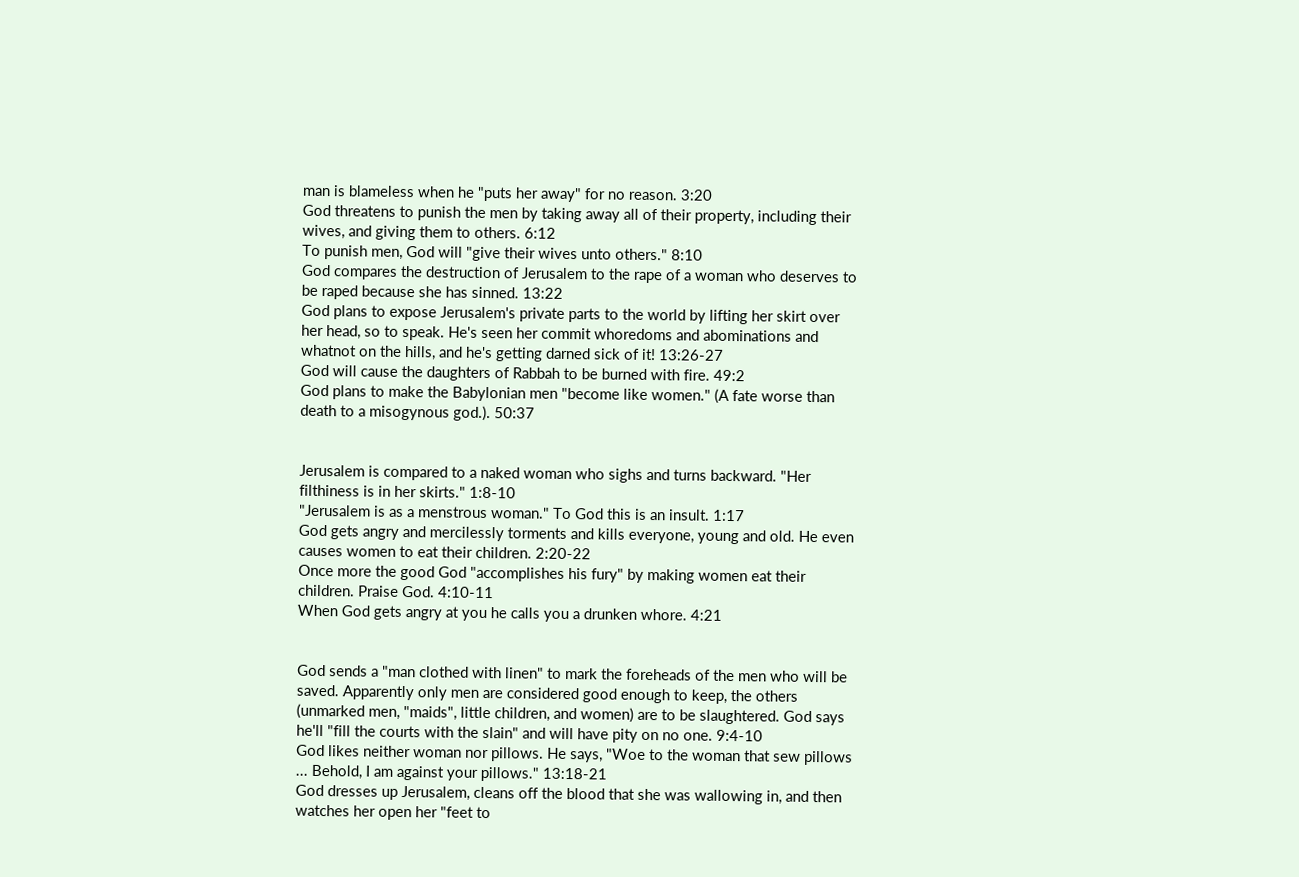man is blameless when he "puts her away" for no reason. 3:20
God threatens to punish the men by taking away all of their property, including their wives, and giving them to others. 6:12
To punish men, God will "give their wives unto others." 8:10
God compares the destruction of Jerusalem to the rape of a woman who deserves to be raped because she has sinned. 13:22
God plans to expose Jerusalem's private parts to the world by lifting her skirt over her head, so to speak. He's seen her commit whoredoms and abominations and whatnot on the hills, and he's getting darned sick of it! 13:26-27
God will cause the daughters of Rabbah to be burned with fire. 49:2
God plans to make the Babylonian men "become like women." (A fate worse than death to a misogynous god.). 50:37


Jerusalem is compared to a naked woman who sighs and turns backward. "Her filthiness is in her skirts." 1:8-10
"Jerusalem is as a menstrous woman." To God this is an insult. 1:17
God gets angry and mercilessly torments and kills everyone, young and old. He even causes women to eat their children. 2:20-22
Once more the good God "accomplishes his fury" by making women eat their children. Praise God. 4:10-11
When God gets angry at you he calls you a drunken whore. 4:21


God sends a "man clothed with linen" to mark the foreheads of the men who will be saved. Apparently only men are considered good enough to keep, the others (unmarked men, "maids", little children, and women) are to be slaughtered. God says he'll "fill the courts with the slain" and will have pity on no one. 9:4-10
God likes neither woman nor pillows. He says, "Woe to the woman that sew pillows ... Behold, I am against your pillows." 13:18-21
God dresses up Jerusalem, cleans off the blood that she was wallowing in, and then watches her open her "feet to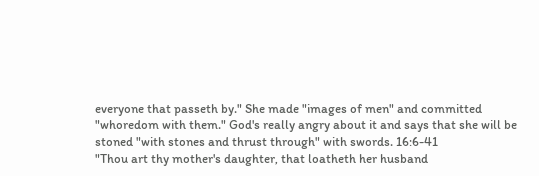everyone that passeth by." She made "images of men" and committed "whoredom with them." God's really angry about it and says that she will be stoned "with stones and thrust through" with swords. 16:6-41
"Thou art thy mother's daughter, that loatheth her husband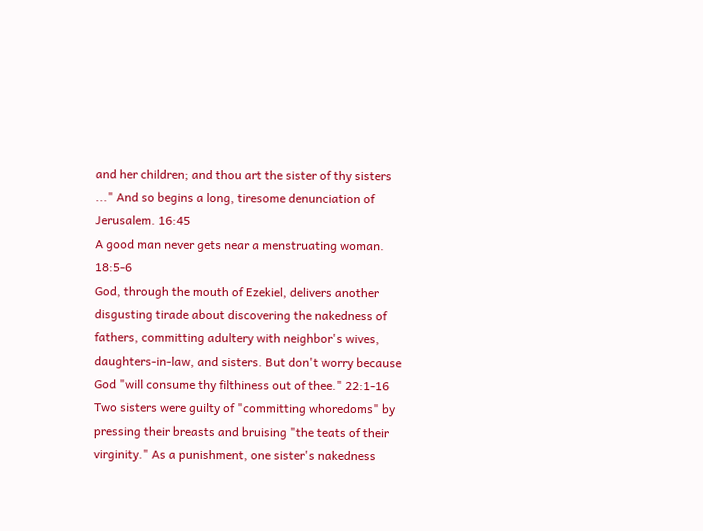and her children; and thou art the sister of thy sisters ..." And so begins a long, tiresome denunciation of Jerusalem. 16:45
A good man never gets near a menstruating woman. 18:5-6
God, through the mouth of Ezekiel, delivers another disgusting tirade about discovering the nakedness of fathers, committing adultery with neighbor's wives, daughters-in-law, and sisters. But don't worry because God "will consume thy filthiness out of thee." 22:1-16
Two sisters were guilty of "committing whoredoms" by pressing their breasts and bruising "the teats of their virginity." As a punishment, one sister's nakedness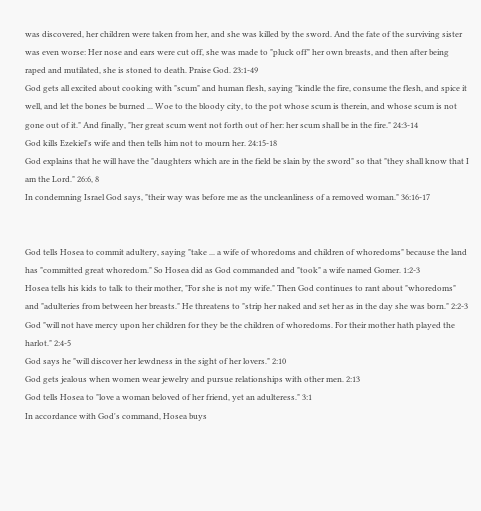was discovered, her children were taken from her, and she was killed by the sword. And the fate of the surviving sister was even worse: Her nose and ears were cut off, she was made to "pluck off" her own breasts, and then after being raped and mutilated, she is stoned to death. Praise God. 23:1-49
God gets all excited about cooking with "scum" and human flesh, saying "kindle the fire, consume the flesh, and spice it well, and let the bones be burned ... Woe to the bloody city, to the pot whose scum is therein, and whose scum is not gone out of it." And finally, "her great scum went not forth out of her: her scum shall be in the fire." 24:3-14
God kills Ezekiel's wife and then tells him not to mourn her. 24:15-18
God explains that he will have the "daughters which are in the field be slain by the sword" so that "they shall know that I am the Lord." 26:6, 8
In condemning Israel God says, "their way was before me as the uncleanliness of a removed woman." 36:16-17


God tells Hosea to commit adultery, saying "take ... a wife of whoredoms and children of whoredoms" because the land has "committed great whoredom." So Hosea did as God commanded and "took" a wife named Gomer. 1:2-3
Hosea tells his kids to talk to their mother, "For she is not my wife." Then God continues to rant about "whoredoms" and "adulteries from between her breasts." He threatens to "strip her naked and set her as in the day she was born." 2:2-3
God "will not have mercy upon her children for they be the children of whoredoms. For their mother hath played the harlot." 2:4-5
God says he "will discover her lewdness in the sight of her lovers." 2:10
God gets jealous when women wear jewelry and pursue relationships with other men. 2:13
God tells Hosea to "love a woman beloved of her friend, yet an adulteress." 3:1
In accordance with God's command, Hosea buys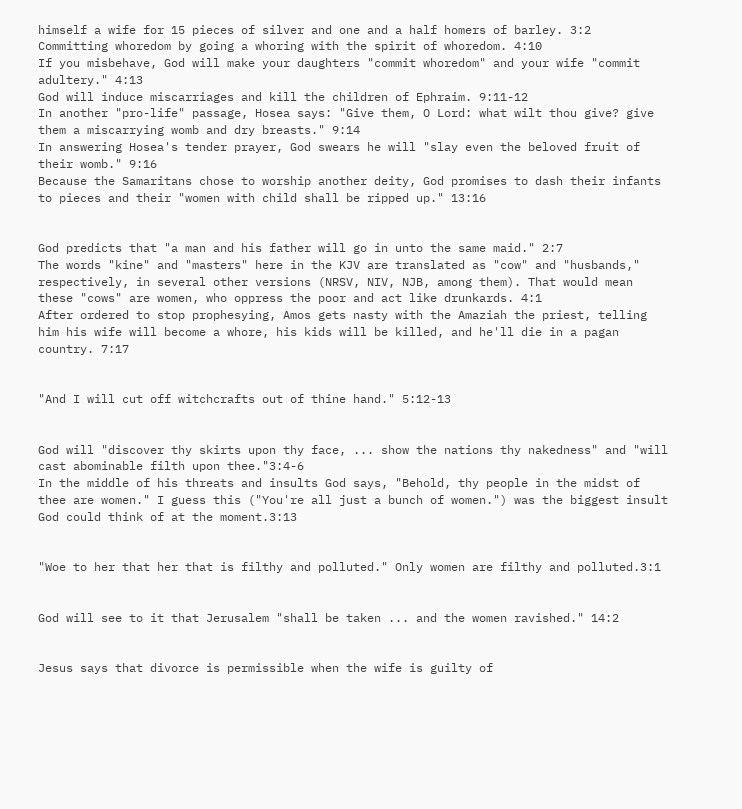himself a wife for 15 pieces of silver and one and a half homers of barley. 3:2
Committing whoredom by going a whoring with the spirit of whoredom. 4:10
If you misbehave, God will make your daughters "commit whoredom" and your wife "commit adultery." 4:13
God will induce miscarriages and kill the children of Ephraim. 9:11-12
In another "pro-life" passage, Hosea says: "Give them, O Lord: what wilt thou give? give them a miscarrying womb and dry breasts." 9:14
In answering Hosea's tender prayer, God swears he will "slay even the beloved fruit of their womb." 9:16
Because the Samaritans chose to worship another deity, God promises to dash their infants to pieces and their "women with child shall be ripped up." 13:16


God predicts that "a man and his father will go in unto the same maid." 2:7
The words "kine" and "masters" here in the KJV are translated as "cow" and "husbands," respectively, in several other versions (NRSV, NIV, NJB, among them). That would mean these "cows" are women, who oppress the poor and act like drunkards. 4:1
After ordered to stop prophesying, Amos gets nasty with the Amaziah the priest, telling him his wife will become a whore, his kids will be killed, and he'll die in a pagan country. 7:17


"And I will cut off witchcrafts out of thine hand." 5:12-13


God will "discover thy skirts upon thy face, ... show the nations thy nakedness" and "will cast abominable filth upon thee."3:4-6
In the middle of his threats and insults God says, "Behold, thy people in the midst of thee are women." I guess this ("You're all just a bunch of women.") was the biggest insult God could think of at the moment.3:13


"Woe to her that her that is filthy and polluted." Only women are filthy and polluted.3:1


God will see to it that Jerusalem "shall be taken ... and the women ravished." 14:2


Jesus says that divorce is permissible when the wife is guilty of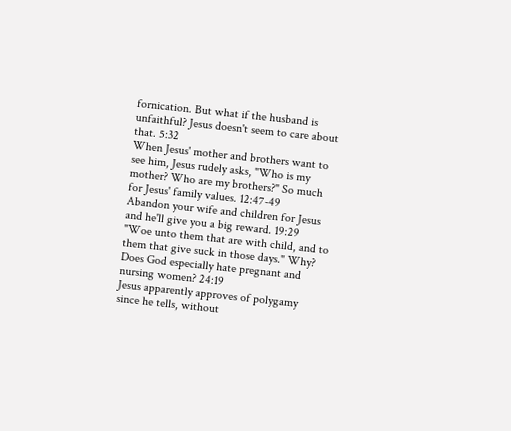fornication. But what if the husband is unfaithful? Jesus doesn't seem to care about that. 5:32
When Jesus' mother and brothers want to see him, Jesus rudely asks, "Who is my mother? Who are my brothers?" So much for Jesus' family values. 12:47-49
Abandon your wife and children for Jesus and he'll give you a big reward. 19:29
"Woe unto them that are with child, and to them that give suck in those days." Why? Does God especially hate pregnant and nursing women? 24:19
Jesus apparently approves of polygamy since he tells, without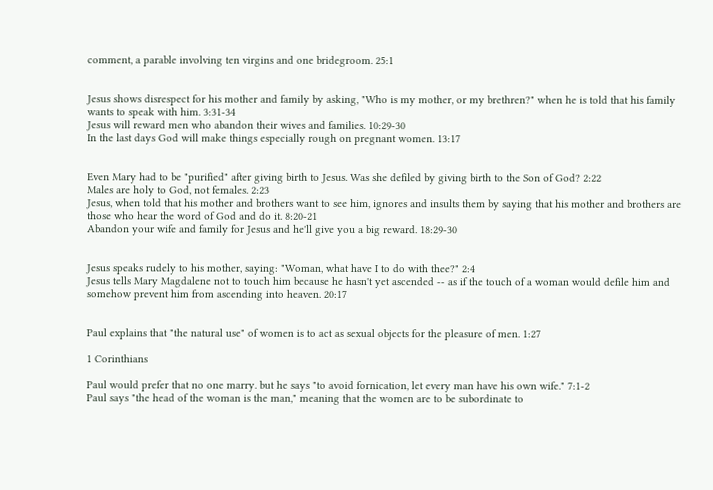comment, a parable involving ten virgins and one bridegroom. 25:1


Jesus shows disrespect for his mother and family by asking, "Who is my mother, or my brethren?" when he is told that his family wants to speak with him. 3:31-34
Jesus will reward men who abandon their wives and families. 10:29-30
In the last days God will make things especially rough on pregnant women. 13:17


Even Mary had to be "purified" after giving birth to Jesus. Was she defiled by giving birth to the Son of God? 2:22
Males are holy to God, not females. 2:23
Jesus, when told that his mother and brothers want to see him, ignores and insults them by saying that his mother and brothers are those who hear the word of God and do it. 8:20-21
Abandon your wife and family for Jesus and he'll give you a big reward. 18:29-30


Jesus speaks rudely to his mother, saying: "Woman, what have I to do with thee?" 2:4
Jesus tells Mary Magdalene not to touch him because he hasn't yet ascended -- as if the touch of a woman would defile him and somehow prevent him from ascending into heaven. 20:17


Paul explains that "the natural use" of women is to act as sexual objects for the pleasure of men. 1:27

1 Corinthians

Paul would prefer that no one marry. but he says "to avoid fornication, let every man have his own wife." 7:1-2
Paul says "the head of the woman is the man," meaning that the women are to be subordinate to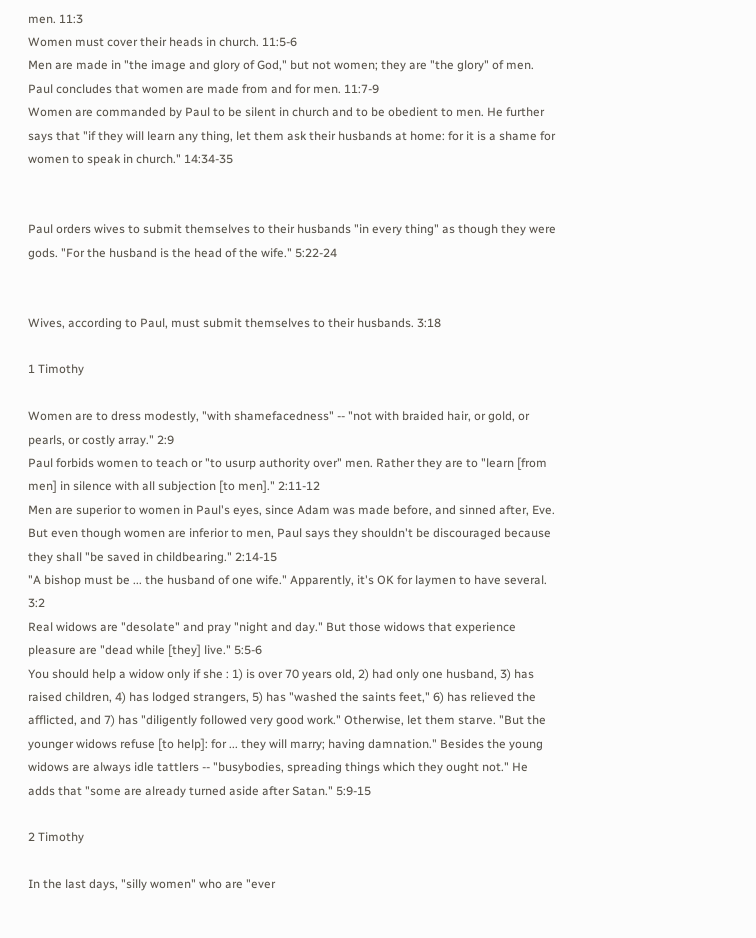men. 11:3
Women must cover their heads in church. 11:5-6
Men are made in "the image and glory of God," but not women; they are "the glory" of men. Paul concludes that women are made from and for men. 11:7-9
Women are commanded by Paul to be silent in church and to be obedient to men. He further says that "if they will learn any thing, let them ask their husbands at home: for it is a shame for women to speak in church." 14:34-35


Paul orders wives to submit themselves to their husbands "in every thing" as though they were gods. "For the husband is the head of the wife." 5:22-24


Wives, according to Paul, must submit themselves to their husbands. 3:18

1 Timothy

Women are to dress modestly, "with shamefacedness" -- "not with braided hair, or gold, or pearls, or costly array." 2:9
Paul forbids women to teach or "to usurp authority over" men. Rather they are to "learn [from men] in silence with all subjection [to men]." 2:11-12
Men are superior to women in Paul's eyes, since Adam was made before, and sinned after, Eve. But even though women are inferior to men, Paul says they shouldn't be discouraged because they shall "be saved in childbearing." 2:14-15
"A bishop must be ... the husband of one wife." Apparently, it's OK for laymen to have several. 3:2
Real widows are "desolate" and pray "night and day." But those widows that experience pleasure are "dead while [they] live." 5:5-6
You should help a widow only if she : 1) is over 70 years old, 2) had only one husband, 3) has raised children, 4) has lodged strangers, 5) has "washed the saints feet," 6) has relieved the afflicted, and 7) has "diligently followed very good work." Otherwise, let them starve. "But the younger widows refuse [to help]: for ... they will marry; having damnation." Besides the young widows are always idle tattlers -- "busybodies, spreading things which they ought not." He adds that "some are already turned aside after Satan." 5:9-15

2 Timothy

In the last days, "silly women" who are "ever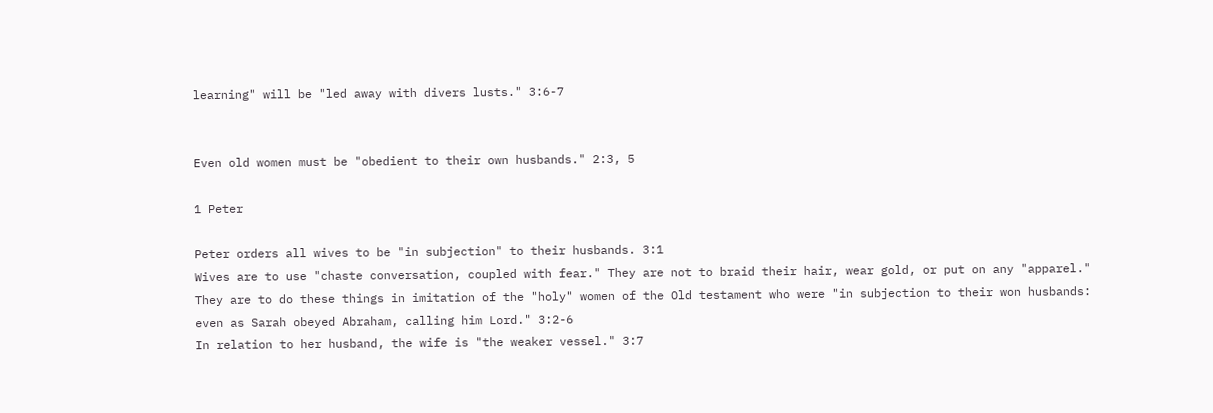learning" will be "led away with divers lusts." 3:6-7


Even old women must be "obedient to their own husbands." 2:3, 5

1 Peter

Peter orders all wives to be "in subjection" to their husbands. 3:1
Wives are to use "chaste conversation, coupled with fear." They are not to braid their hair, wear gold, or put on any "apparel." They are to do these things in imitation of the "holy" women of the Old testament who were "in subjection to their won husbands: even as Sarah obeyed Abraham, calling him Lord." 3:2-6
In relation to her husband, the wife is "the weaker vessel." 3:7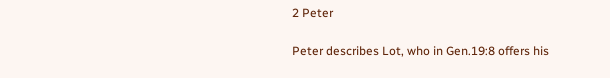2 Peter

Peter describes Lot, who in Gen.19:8 offers his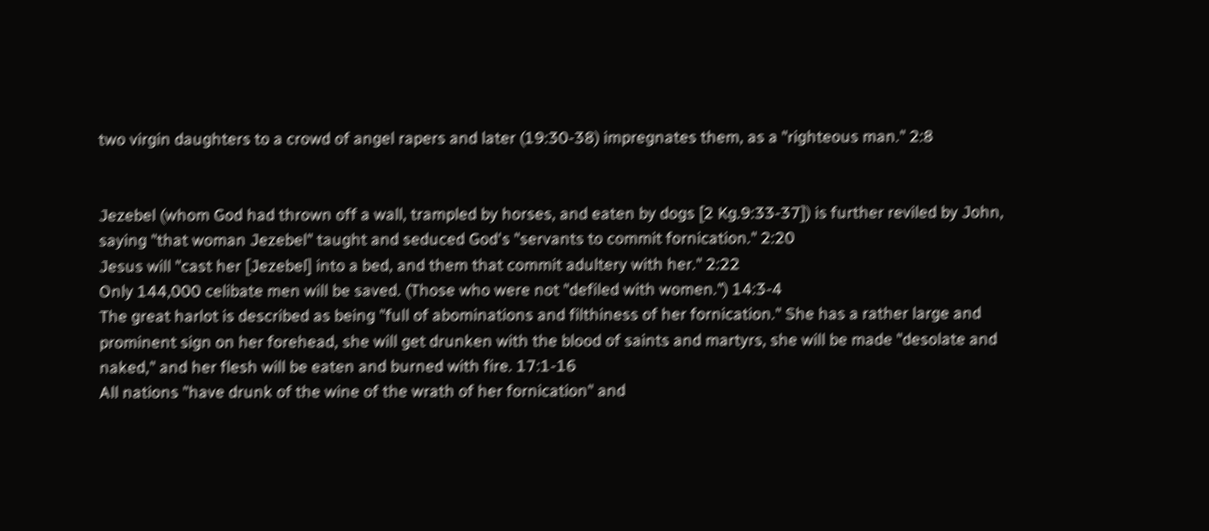two virgin daughters to a crowd of angel rapers and later (19:30-38) impregnates them, as a "righteous man." 2:8


Jezebel (whom God had thrown off a wall, trampled by horses, and eaten by dogs [2 Kg.9:33-37]) is further reviled by John, saying "that woman Jezebel" taught and seduced God's "servants to commit fornication." 2:20
Jesus will "cast her [Jezebel] into a bed, and them that commit adultery with her." 2:22
Only 144,000 celibate men will be saved. (Those who were not "defiled with women.") 14:3-4
The great harlot is described as being "full of abominations and filthiness of her fornication." She has a rather large and prominent sign on her forehead, she will get drunken with the blood of saints and martyrs, she will be made "desolate and naked," and her flesh will be eaten and burned with fire. 17:1-16
All nations "have drunk of the wine of the wrath of her fornication" and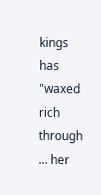kings has "waxed rich through ... her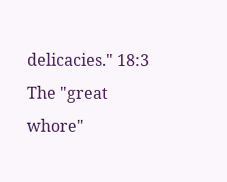delicacies." 18:3
The "great whore"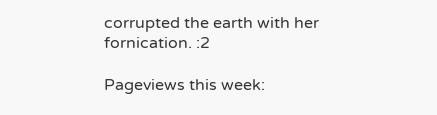corrupted the earth with her fornication. :2

Pageviews this week: